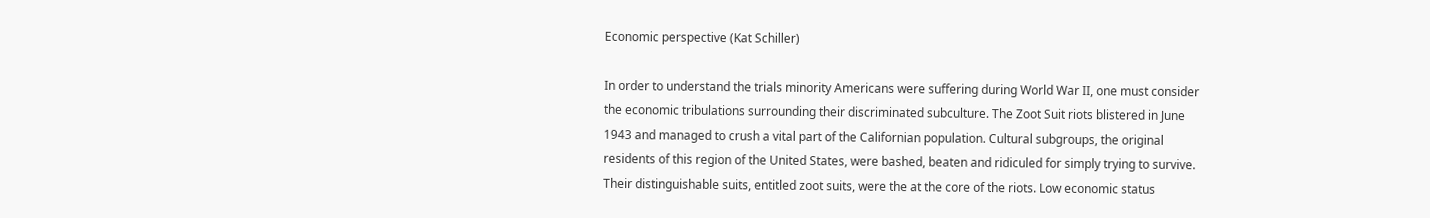Economic perspective (Kat Schiller)

In order to understand the trials minority Americans were suffering during World War II, one must consider the economic tribulations surrounding their discriminated subculture. The Zoot Suit riots blistered in June 1943 and managed to crush a vital part of the Californian population. Cultural subgroups, the original residents of this region of the United States, were bashed, beaten and ridiculed for simply trying to survive. Their distinguishable suits, entitled zoot suits, were the at the core of the riots. Low economic status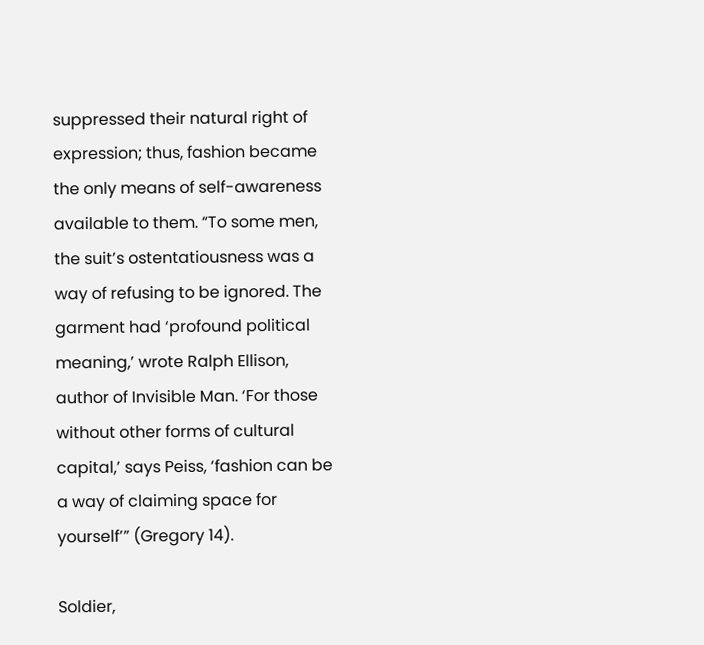suppressed their natural right of expression; thus, fashion became the only means of self-awareness available to them. “To some men, the suit’s ostentatiousness was a way of refusing to be ignored. The garment had ‘profound political meaning,’ wrote Ralph Ellison, author of Invisible Man. ‘For those without other forms of cultural capital,’ says Peiss, ‘fashion can be a way of claiming space for yourself’” (Gregory 14).

Soldier,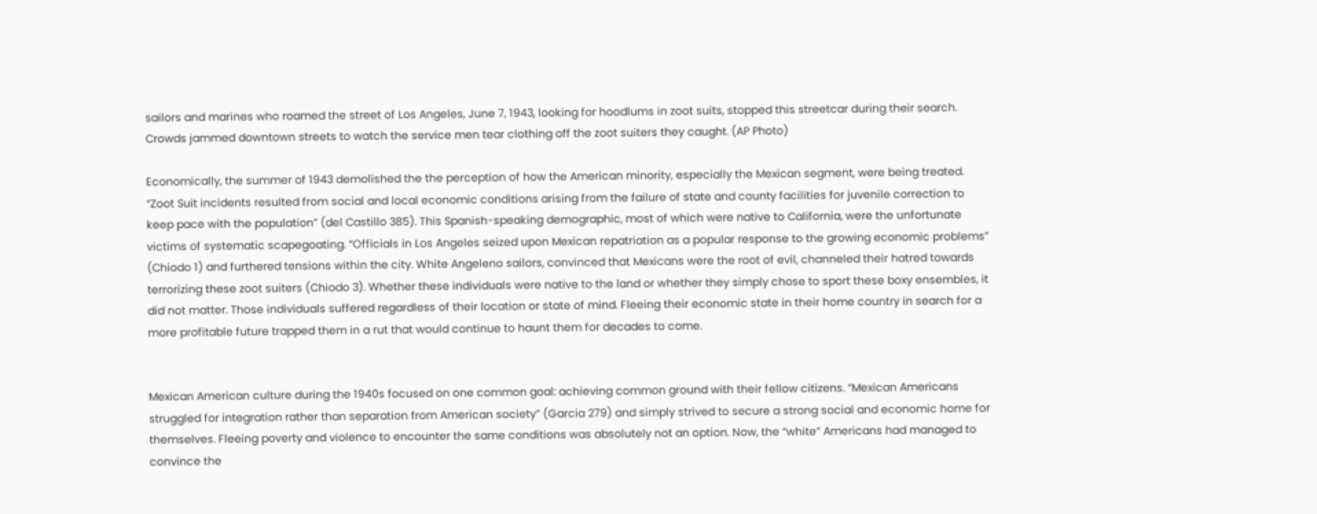sailors and marines who roamed the street of Los Angeles, June 7, 1943, looking for hoodlums in zoot suits, stopped this streetcar during their search. Crowds jammed downtown streets to watch the service men tear clothing off the zoot suiters they caught. (AP Photo)

Economically, the summer of 1943 demolished the the perception of how the American minority, especially the Mexican segment, were being treated. “Zoot Suit incidents resulted from social and local economic conditions arising from the failure of state and county facilities for juvenile correction to keep pace with the population” (del Castillo 385). This Spanish-speaking demographic, most of which were native to California, were the unfortunate victims of systematic scapegoating. “Officials in Los Angeles seized upon Mexican repatriation as a popular response to the growing economic problems” (Chiodo 1) and furthered tensions within the city. White Angeleno sailors, convinced that Mexicans were the root of evil, channeled their hatred towards terrorizing these zoot suiters (Chiodo 3). Whether these individuals were native to the land or whether they simply chose to sport these boxy ensembles, it did not matter. Those individuals suffered regardless of their location or state of mind. Fleeing their economic state in their home country in search for a more profitable future trapped them in a rut that would continue to haunt them for decades to come.


Mexican American culture during the 1940s focused on one common goal: achieving common ground with their fellow citizens. “Mexican Americans struggled for integration rather than separation from American society” (Garcia 279) and simply strived to secure a strong social and economic home for themselves. Fleeing poverty and violence to encounter the same conditions was absolutely not an option. Now, the “white” Americans had managed to convince the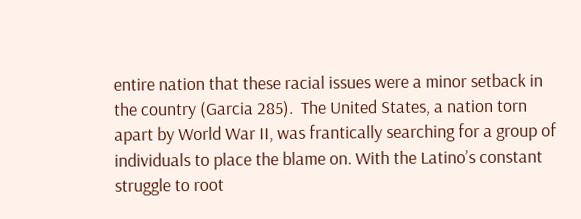entire nation that these racial issues were a minor setback in the country (Garcia 285).  The United States, a nation torn apart by World War II, was frantically searching for a group of individuals to place the blame on. With the Latino’s constant struggle to root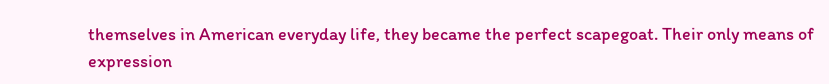themselves in American everyday life, they became the perfect scapegoat. Their only means of expression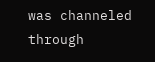was channeled through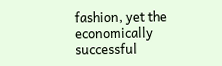fashion, yet the economically successful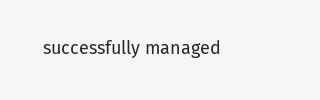successfully managed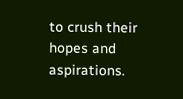to crush their hopes and aspirations.